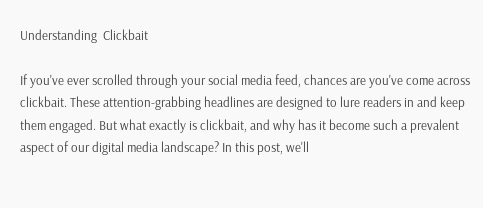Understanding  Clickbait

If you've ever scrolled through your social media feed, chances are you've come across clickbait. These attention-grabbing headlines are designed to lure readers in and keep them engaged. But what exactly is clickbait, and why has it become such a prevalent aspect of our digital media landscape? In this post, we'll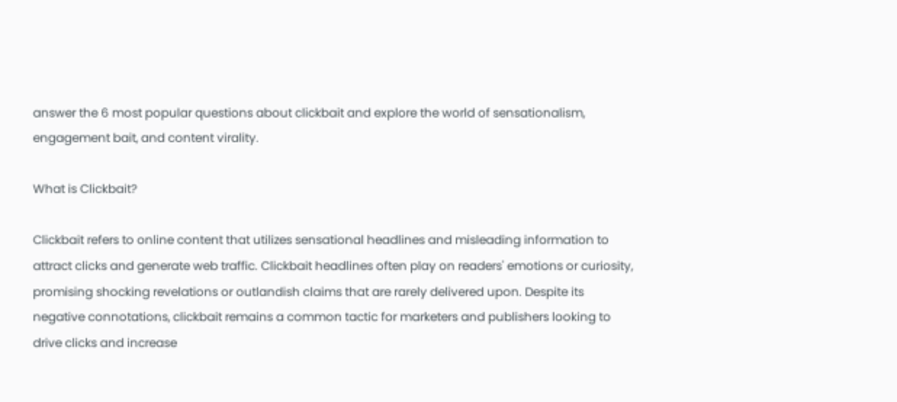answer the 6 most popular questions about clickbait and explore the world of sensationalism, engagement bait, and content virality.

What is Clickbait?

Clickbait refers to online content that utilizes sensational headlines and misleading information to attract clicks and generate web traffic. Clickbait headlines often play on readers' emotions or curiosity, promising shocking revelations or outlandish claims that are rarely delivered upon. Despite its negative connotations, clickbait remains a common tactic for marketers and publishers looking to drive clicks and increase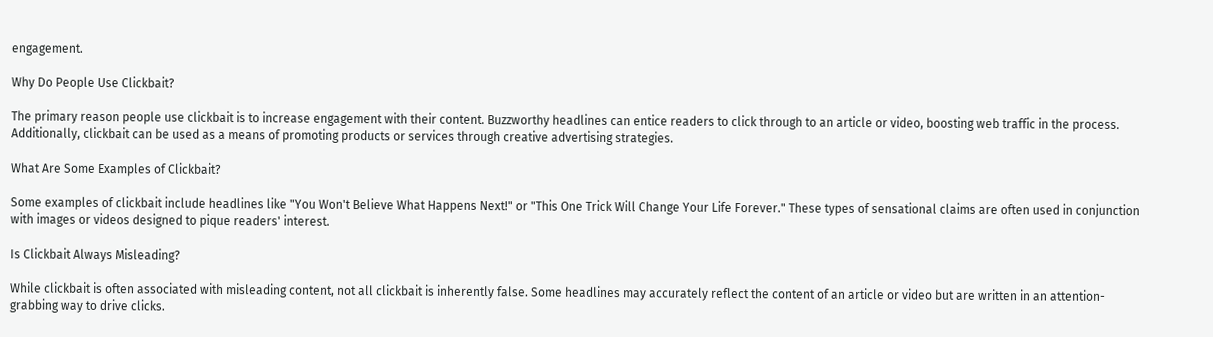engagement.

Why Do People Use Clickbait?

The primary reason people use clickbait is to increase engagement with their content. Buzzworthy headlines can entice readers to click through to an article or video, boosting web traffic in the process. Additionally, clickbait can be used as a means of promoting products or services through creative advertising strategies.

What Are Some Examples of Clickbait?

Some examples of clickbait include headlines like "You Won't Believe What Happens Next!" or "This One Trick Will Change Your Life Forever." These types of sensational claims are often used in conjunction with images or videos designed to pique readers' interest.

Is Clickbait Always Misleading?

While clickbait is often associated with misleading content, not all clickbait is inherently false. Some headlines may accurately reflect the content of an article or video but are written in an attention-grabbing way to drive clicks.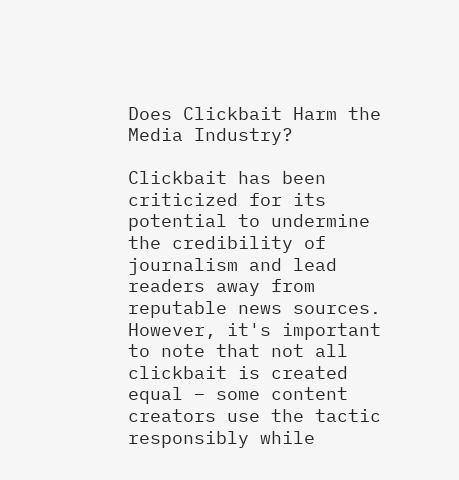Does Clickbait Harm the Media Industry?

Clickbait has been criticized for its potential to undermine the credibility of journalism and lead readers away from reputable news sources. However, it's important to note that not all clickbait is created equal – some content creators use the tactic responsibly while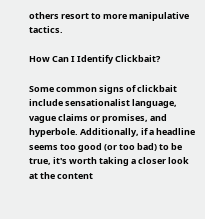others resort to more manipulative tactics.

How Can I Identify Clickbait?

Some common signs of clickbait include sensationalist language, vague claims or promises, and hyperbole. Additionally, if a headline seems too good (or too bad) to be true, it's worth taking a closer look at the content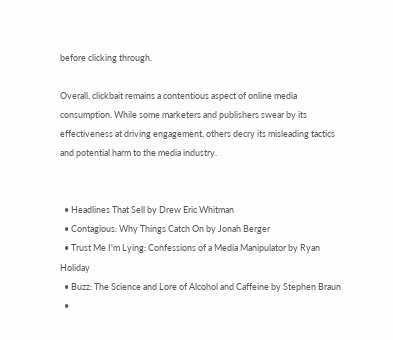before clicking through.

Overall, clickbait remains a contentious aspect of online media consumption. While some marketers and publishers swear by its effectiveness at driving engagement, others decry its misleading tactics and potential harm to the media industry.


  • Headlines That Sell by Drew Eric Whitman
  • Contagious: Why Things Catch On by Jonah Berger
  • Trust Me I'm Lying: Confessions of a Media Manipulator by Ryan Holiday
  • Buzz: The Science and Lore of Alcohol and Caffeine by Stephen Braun
  •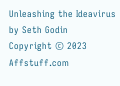Unleashing the Ideavirus by Seth Godin
Copyright © 2023 Affstuff.com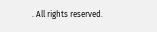. All rights reserved.